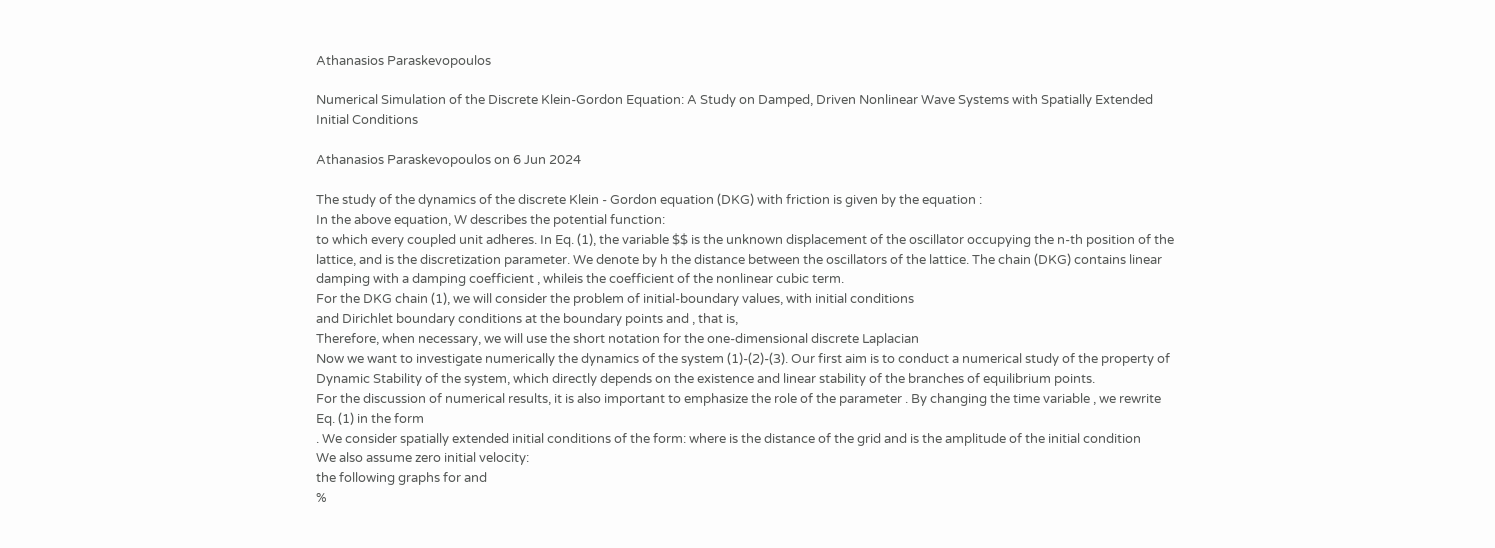Athanasios Paraskevopoulos

Numerical Simulation of the Discrete Klein-Gordon Equation: A Study on Damped, Driven Nonlinear Wave Systems with Spatially Extended Initial Conditions

Athanasios Paraskevopoulos on 6 Jun 2024

The study of the dynamics of the discrete Klein - Gordon equation (DKG) with friction is given by the equation :
In the above equation, W describes the potential function:
to which every coupled unit adheres. In Eq. (1), the variable $$ is the unknown displacement of the oscillator occupying the n-th position of the lattice, and is the discretization parameter. We denote by h the distance between the oscillators of the lattice. The chain (DKG) contains linear damping with a damping coefficient , whileis the coefficient of the nonlinear cubic term.
For the DKG chain (1), we will consider the problem of initial-boundary values, with initial conditions
and Dirichlet boundary conditions at the boundary points and , that is,
Therefore, when necessary, we will use the short notation for the one-dimensional discrete Laplacian
Now we want to investigate numerically the dynamics of the system (1)-(2)-(3). Our first aim is to conduct a numerical study of the property of Dynamic Stability of the system, which directly depends on the existence and linear stability of the branches of equilibrium points.
For the discussion of numerical results, it is also important to emphasize the role of the parameter . By changing the time variable , we rewrite Eq. (1) in the form
. We consider spatially extended initial conditions of the form: where is the distance of the grid and is the amplitude of the initial condition
We also assume zero initial velocity:
the following graphs for and
%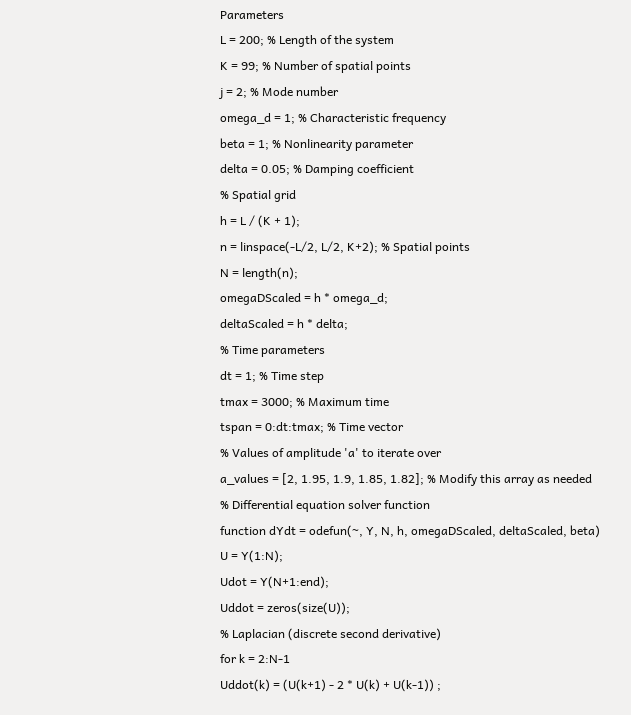Parameters
L = 200; % Length of the system
K = 99; % Number of spatial points
j = 2; % Mode number
omega_d = 1; % Characteristic frequency
beta = 1; % Nonlinearity parameter
delta = 0.05; % Damping coefficient
% Spatial grid
h = L / (K + 1);
n = linspace(-L/2, L/2, K+2); % Spatial points
N = length(n);
omegaDScaled = h * omega_d;
deltaScaled = h * delta;
% Time parameters
dt = 1; % Time step
tmax = 3000; % Maximum time
tspan = 0:dt:tmax; % Time vector
% Values of amplitude 'a' to iterate over
a_values = [2, 1.95, 1.9, 1.85, 1.82]; % Modify this array as needed
% Differential equation solver function
function dYdt = odefun(~, Y, N, h, omegaDScaled, deltaScaled, beta)
U = Y(1:N);
Udot = Y(N+1:end);
Uddot = zeros(size(U));
% Laplacian (discrete second derivative)
for k = 2:N-1
Uddot(k) = (U(k+1) - 2 * U(k) + U(k-1)) ;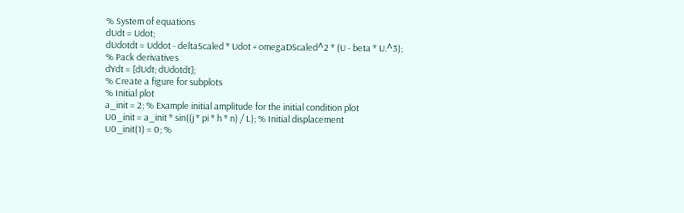% System of equations
dUdt = Udot;
dUdotdt = Uddot - deltaScaled * Udot + omegaDScaled^2 * (U - beta * U.^3);
% Pack derivatives
dYdt = [dUdt; dUdotdt];
% Create a figure for subplots
% Initial plot
a_init = 2; % Example initial amplitude for the initial condition plot
U0_init = a_init * sin((j * pi * h * n) / L); % Initial displacement
U0_init(1) = 0; %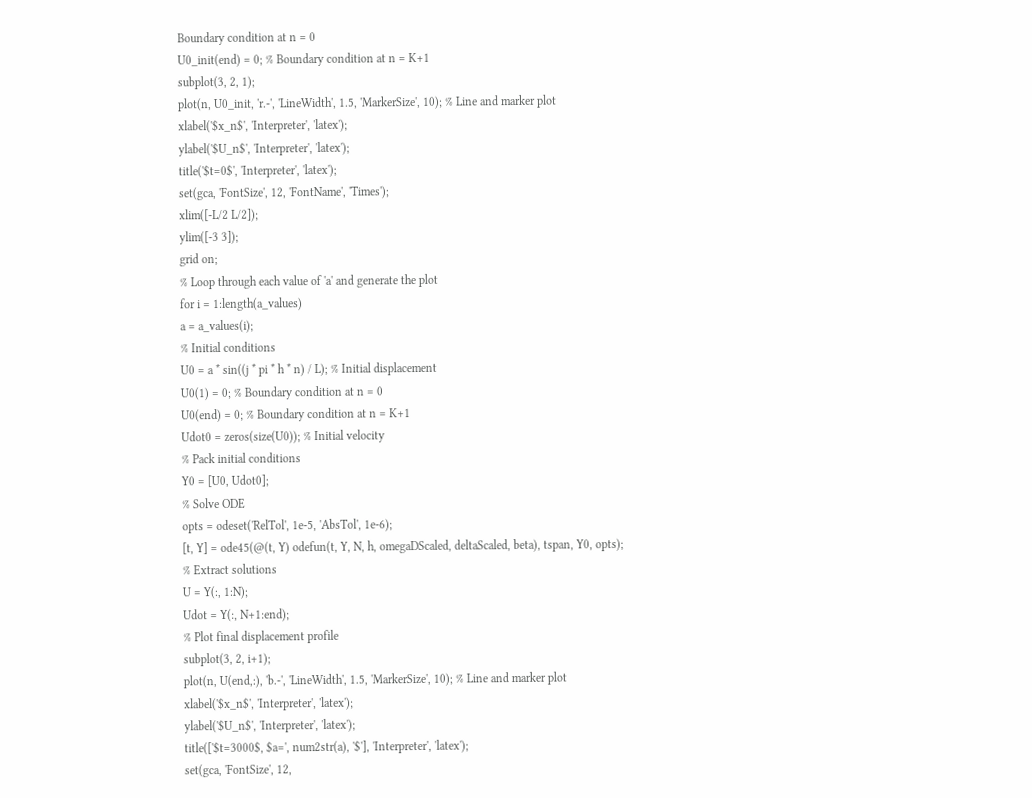Boundary condition at n = 0
U0_init(end) = 0; % Boundary condition at n = K+1
subplot(3, 2, 1);
plot(n, U0_init, 'r.-', 'LineWidth', 1.5, 'MarkerSize', 10); % Line and marker plot
xlabel('$x_n$', 'Interpreter', 'latex');
ylabel('$U_n$', 'Interpreter', 'latex');
title('$t=0$', 'Interpreter', 'latex');
set(gca, 'FontSize', 12, 'FontName', 'Times');
xlim([-L/2 L/2]);
ylim([-3 3]);
grid on;
% Loop through each value of 'a' and generate the plot
for i = 1:length(a_values)
a = a_values(i);
% Initial conditions
U0 = a * sin((j * pi * h * n) / L); % Initial displacement
U0(1) = 0; % Boundary condition at n = 0
U0(end) = 0; % Boundary condition at n = K+1
Udot0 = zeros(size(U0)); % Initial velocity
% Pack initial conditions
Y0 = [U0, Udot0];
% Solve ODE
opts = odeset('RelTol', 1e-5, 'AbsTol', 1e-6);
[t, Y] = ode45(@(t, Y) odefun(t, Y, N, h, omegaDScaled, deltaScaled, beta), tspan, Y0, opts);
% Extract solutions
U = Y(:, 1:N);
Udot = Y(:, N+1:end);
% Plot final displacement profile
subplot(3, 2, i+1);
plot(n, U(end,:), 'b.-', 'LineWidth', 1.5, 'MarkerSize', 10); % Line and marker plot
xlabel('$x_n$', 'Interpreter', 'latex');
ylabel('$U_n$', 'Interpreter', 'latex');
title(['$t=3000$, $a=', num2str(a), '$'], 'Interpreter', 'latex');
set(gca, 'FontSize', 12,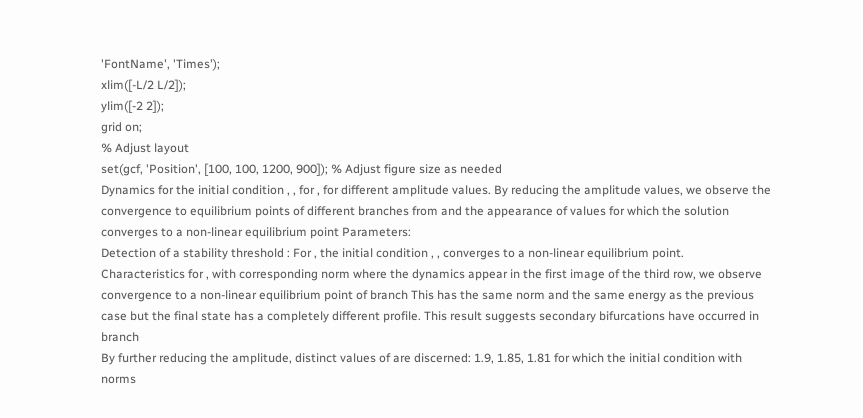'FontName', 'Times');
xlim([-L/2 L/2]);
ylim([-2 2]);
grid on;
% Adjust layout
set(gcf, 'Position', [100, 100, 1200, 900]); % Adjust figure size as needed
Dynamics for the initial condition , , for , for different amplitude values. By reducing the amplitude values, we observe the convergence to equilibrium points of different branches from and the appearance of values for which the solution converges to a non-linear equilibrium point Parameters:
Detection of a stability threshold : For , the initial condition , , converges to a non-linear equilibrium point.
Characteristics for , with corresponding norm where the dynamics appear in the first image of the third row, we observe convergence to a non-linear equilibrium point of branch This has the same norm and the same energy as the previous case but the final state has a completely different profile. This result suggests secondary bifurcations have occurred in branch
By further reducing the amplitude, distinct values of are discerned: 1.9, 1.85, 1.81 for which the initial condition with norms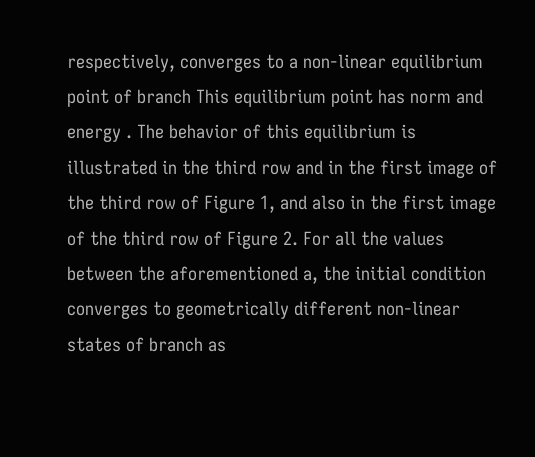respectively, converges to a non-linear equilibrium point of branch This equilibrium point has norm and energy . The behavior of this equilibrium is illustrated in the third row and in the first image of the third row of Figure 1, and also in the first image of the third row of Figure 2. For all the values between the aforementioned a, the initial condition converges to geometrically different non-linear states of branch as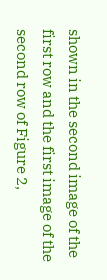shown in the second image of the first row and the first image of the second row of Figure 2,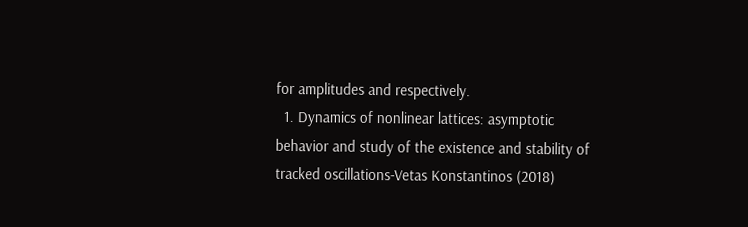for amplitudes and respectively.
  1. Dynamics of nonlinear lattices: asymptotic behavior and study of the existence and stability of tracked oscillations-Vetas Konstantinos (2018)